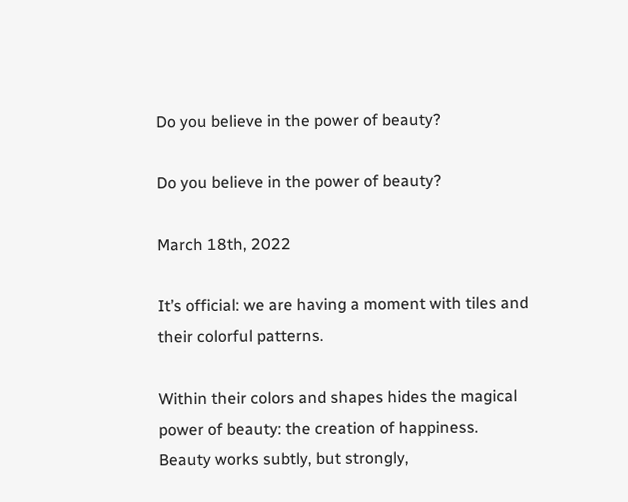Do you believe in the power of beauty?

Do you believe in the power of beauty?

March 18th, 2022

It’s official: we are having a moment with tiles and their colorful patterns.

Within their colors and shapes hides the magical power of beauty: the creation of happiness.
Beauty works subtly, but strongly,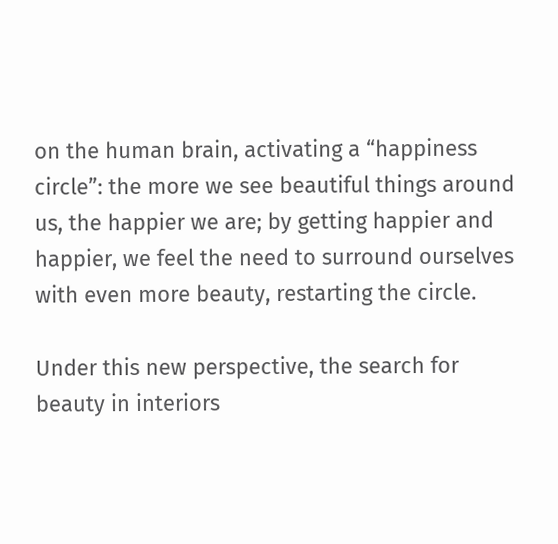on the human brain, activating a “happiness circle”: the more we see beautiful things around us, the happier we are; by getting happier and happier, we feel the need to surround ourselves with even more beauty, restarting the circle.

Under this new perspective, the search for beauty in interiors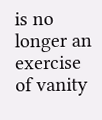is no longer an exercise of vanity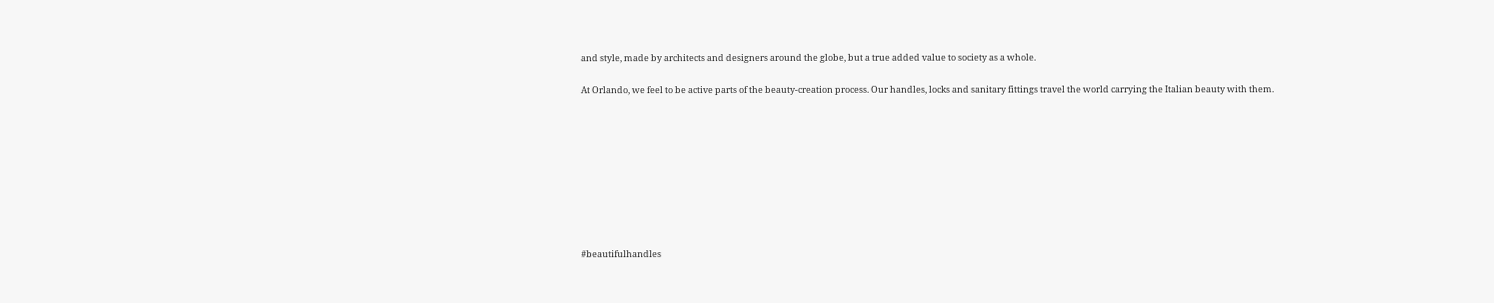and style, made by architects and designers around the globe, but a true added value to society as a whole.

At Orlando, we feel to be active parts of the beauty-creation process. Our handles, locks and sanitary fittings travel the world carrying the Italian beauty with them.









#beautifulhandles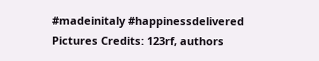#madeinitaly #happinessdelivered
Pictures Credits: 123rf, authors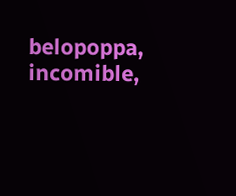belopoppa, incomible,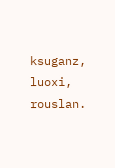ksuganz, luoxi, rouslan.